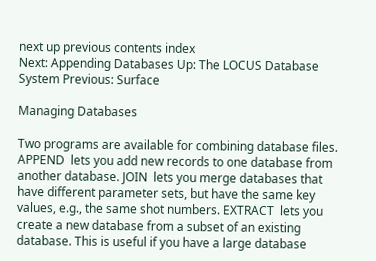next up previous contents index
Next: Appending Databases Up: The LOCUS Database System Previous: Surface

Managing Databases

Two programs are available for combining database files. APPEND  lets you add new records to one database from another database. JOIN  lets you merge databases that have different parameter sets, but have the same key values, e.g., the same shot numbers. EXTRACT  lets you create a new database from a subset of an existing database. This is useful if you have a large database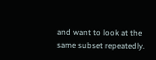and want to look at the same subset repeatedly.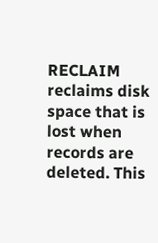RECLAIM  reclaims disk space that is lost when records are deleted. This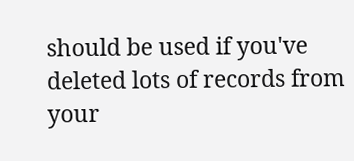should be used if you've deleted lots of records from your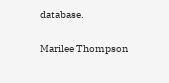database.

Marilee Thompson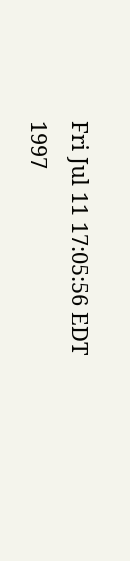Fri Jul 11 17:05:56 EDT 1997